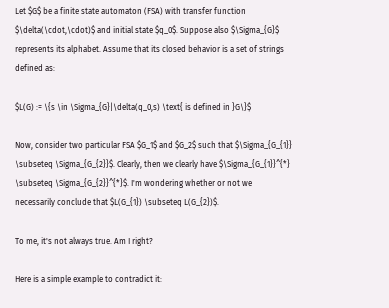Let $G$ be a finite state automaton (FSA) with transfer function $\delta(\cdot,\cdot)$ and initial state $q_0$. Suppose also $\Sigma_{G}$ represents its alphabet. Assume that its closed behavior is a set of strings defined as:

$L(G) := \{s \in \Sigma_{G}|\delta(q_0,s) \text{ is defined in }G\}$

Now, consider two particular FSA $G_1$ and $G_2$ such that $\Sigma_{G_{1}} \subseteq \Sigma_{G_{2}}$. Clearly, then we clearly have $\Sigma_{G_{1}}^{*} \subseteq \Sigma_{G_{2}}^{*}$. I'm wondering whether or not we necessarily conclude that $L(G_{1}) \subseteq L(G_{2})$.

To me, it's not always true. Am I right?

Here is a simple example to contradict it: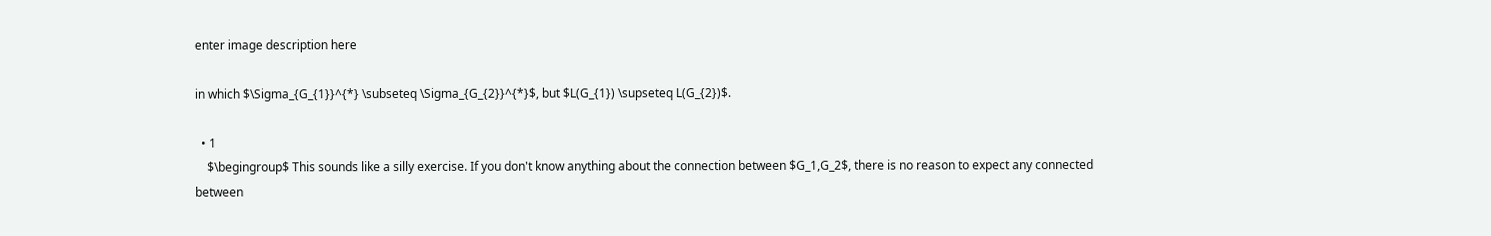enter image description here

in which $\Sigma_{G_{1}}^{*} \subseteq \Sigma_{G_{2}}^{*}$, but $L(G_{1}) \supseteq L(G_{2})$.

  • 1
    $\begingroup$ This sounds like a silly exercise. If you don't know anything about the connection between $G_1,G_2$, there is no reason to expect any connected between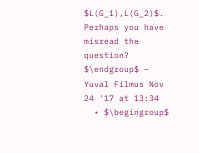$L(G_1),L(G_2)$. Perhaps you have misread the question? $\endgroup$ – Yuval Filmus Nov 24 '17 at 13:34
  • $\begingroup$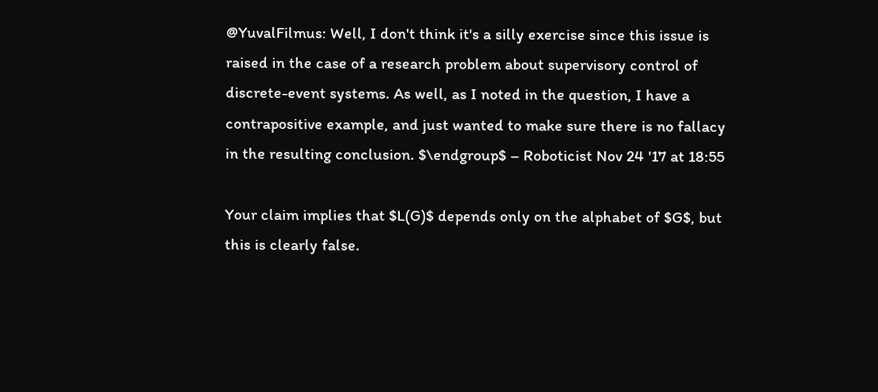@YuvalFilmus: Well, I don't think it's a silly exercise since this issue is raised in the case of a research problem about supervisory control of discrete-event systems. As well, as I noted in the question, I have a contrapositive example, and just wanted to make sure there is no fallacy in the resulting conclusion. $\endgroup$ – Roboticist Nov 24 '17 at 18:55

Your claim implies that $L(G)$ depends only on the alphabet of $G$, but this is clearly false.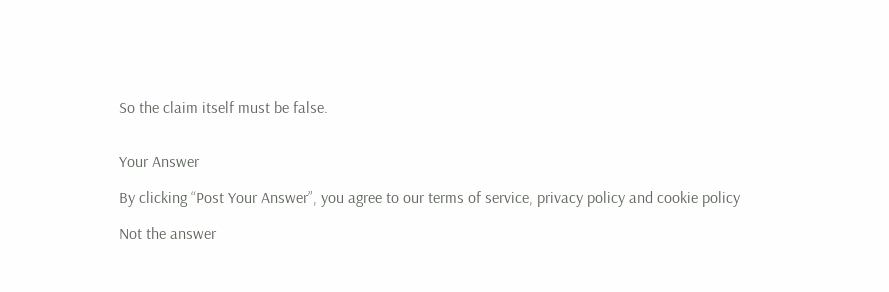So the claim itself must be false.


Your Answer

By clicking “Post Your Answer”, you agree to our terms of service, privacy policy and cookie policy

Not the answer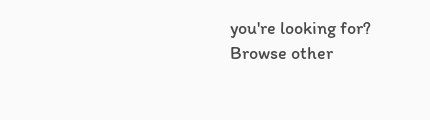you're looking for? Browse other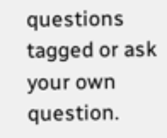questions tagged or ask your own question.